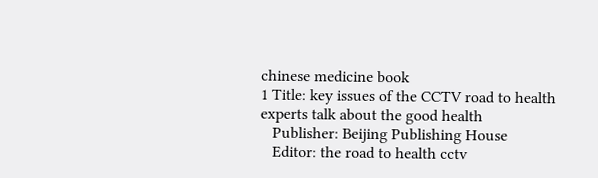chinese medicine book
1 Title: key issues of the CCTV road to health experts talk about the good health
   Publisher: Beijing Publishing House
   Editor: the road to health cctv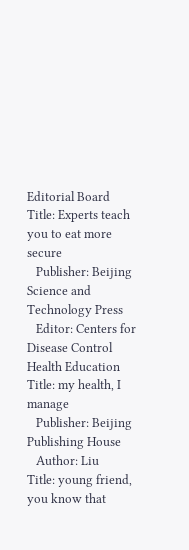Editorial Board
Title: Experts teach you to eat more secure
   Publisher: Beijing Science and Technology Press
   Editor: Centers for Disease Control Health Education
Title: my health, I manage
   Publisher: Beijing Publishing House
   Author: Liu
Title: young friend, you know that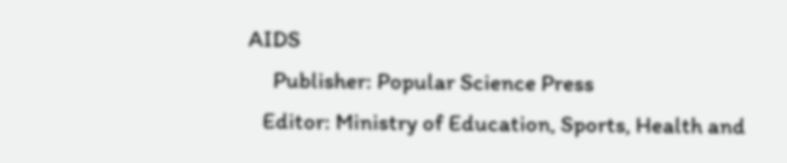AIDS
     Publisher: Popular Science Press
   Editor: Ministry of Education, Sports, Health and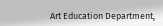Art Education Department,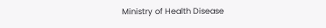Ministry of Health Disease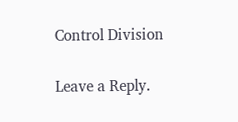Control Division

Leave a Reply.